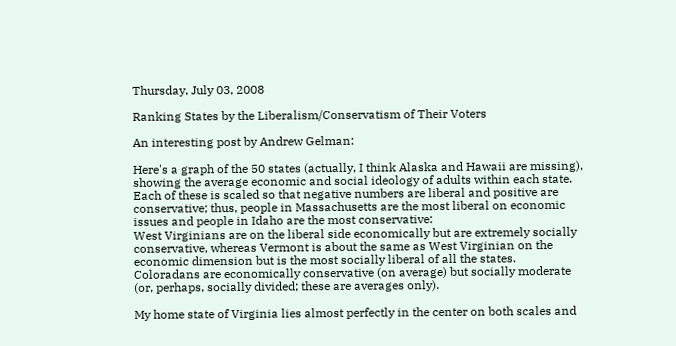Thursday, July 03, 2008

Ranking States by the Liberalism/Conservatism of Their Voters

An interesting post by Andrew Gelman:

Here's a graph of the 50 states (actually, I think Alaska and Hawaii are missing), showing the average economic and social ideology of adults within each state. Each of these is scaled so that negative numbers are liberal and positive are conservative; thus, people in Massachusetts are the most liberal on economic issues and people in Idaho are the most conservative:
West Virginians are on the liberal side economically but are extremely socially conservative, whereas Vermont is about the same as West Virginian on the economic dimension but is the most socially liberal of all the states. Coloradans are economically conservative (on average) but socially moderate (or, perhaps, socially divided; these are averages only).

My home state of Virginia lies almost perfectly in the center on both scales and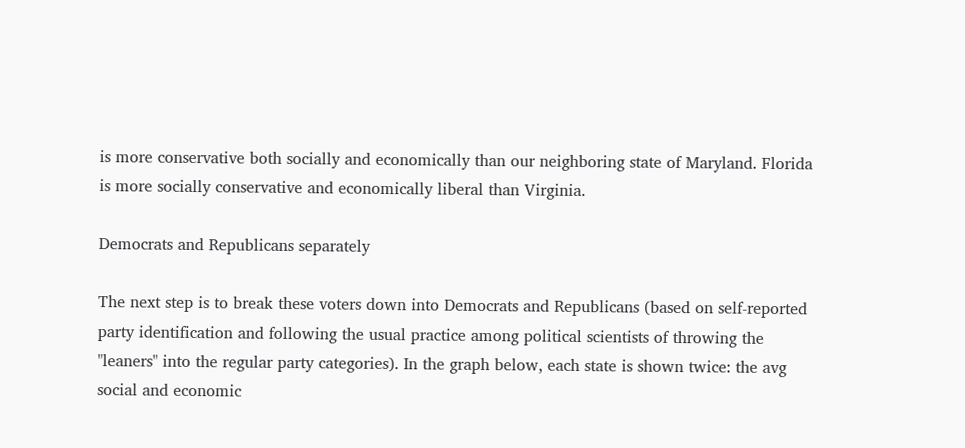is more conservative both socially and economically than our neighboring state of Maryland. Florida is more socially conservative and economically liberal than Virginia.

Democrats and Republicans separately

The next step is to break these voters down into Democrats and Republicans (based on self-reported party identification and following the usual practice among political scientists of throwing the "leaners" into the regular party categories). In the graph below, each state is shown twice: the avg social and economic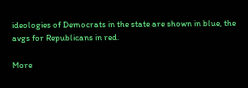ideologies of Democrats in the state are shown in blue, the avgs for Republicans in red.

More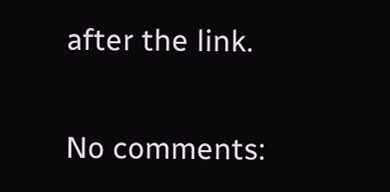after the link.

No comments: